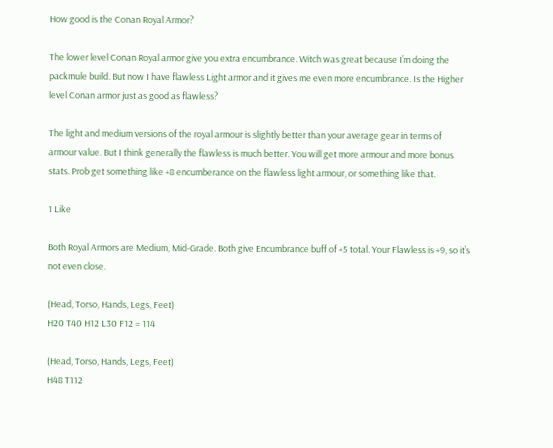How good is the Conan Royal Armor?

The lower level Conan Royal armor give you extra encumbrance. Witch was great because I’m doing the packmule build. But now I have flawless Light armor and it gives me even more encumbrance. Is the Higher level Conan armor just as good as flawless?

The light and medium versions of the royal armour is slightly better than your average gear in terms of armour value. But I think generally the flawless is much better. You will get more armour and more bonus stats. Prob get something like +8 encumberance on the flawless light armour, or something like that.

1 Like

Both Royal Armors are Medium, Mid-Grade. Both give Encumbrance buff of +5 total. Your Flawless is +9, so it’s not even close.

(Head, Torso, Hands, Legs, Feet)
H20 T40 H12 L30 F12 = 114

(Head, Torso, Hands, Legs, Feet)
H48 T112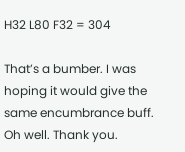H32 L80 F32 = 304

That’s a bumber. I was hoping it would give the same encumbrance buff. Oh well. Thank you.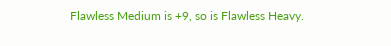Flawless Medium is +9, so is Flawless Heavy.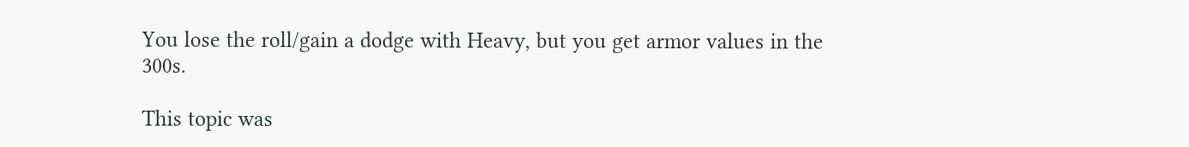You lose the roll/gain a dodge with Heavy, but you get armor values in the 300s.

This topic was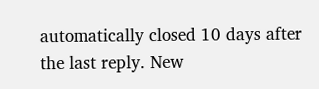automatically closed 10 days after the last reply. New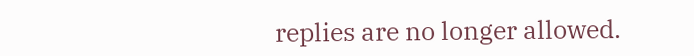replies are no longer allowed.